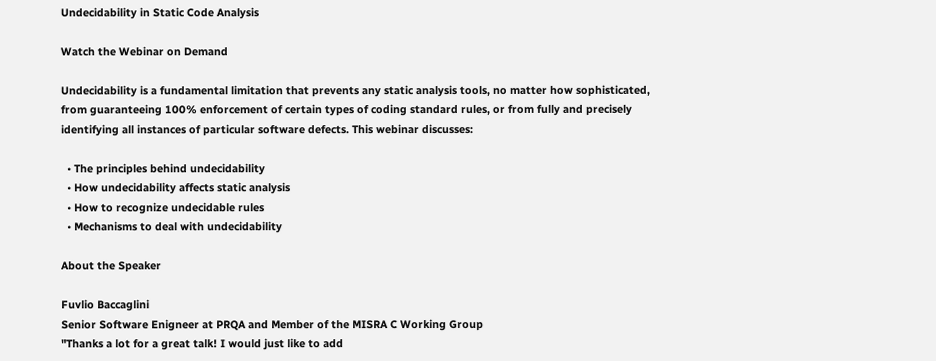Undecidability in Static Code Analysis

Watch the Webinar on Demand

Undecidability is a fundamental limitation that prevents any static analysis tools, no matter how sophisticated, from guaranteeing 100% enforcement of certain types of coding standard rules, or from fully and precisely identifying all instances of particular software defects. This webinar discusses:

  • The principles behind undecidability
  • How undecidability affects static analysis
  • How to recognize undecidable rules
  • Mechanisms to deal with undecidability

About the Speaker

Fuvlio Baccaglini
Senior Software Enigneer at PRQA and Member of the MISRA C Working Group
"Thanks a lot for a great talk! I would just like to add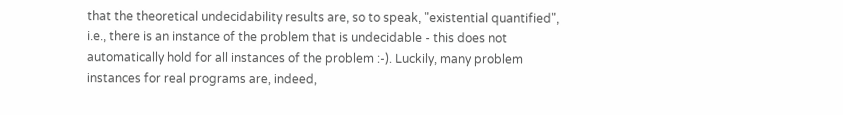that the theoretical undecidability results are, so to speak, "existential quantified", i.e., there is an instance of the problem that is undecidable - this does not automatically hold for all instances of the problem :-). Luckily, many problem instances for real programs are, indeed,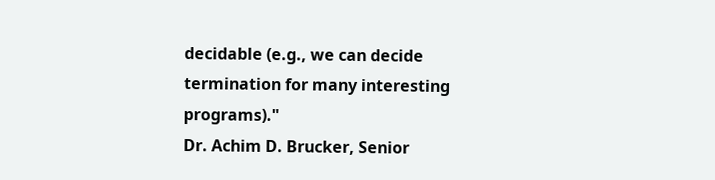decidable (e.g., we can decide termination for many interesting programs)."
Dr. Achim D. Brucker, Senior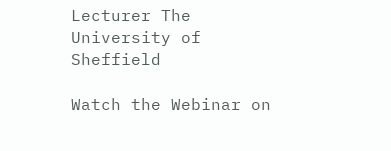Lecturer The University of Sheffield

Watch the Webinar on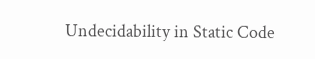Undecidability in Static Code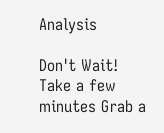Analysis

Don't Wait!
Take a few minutes Grab a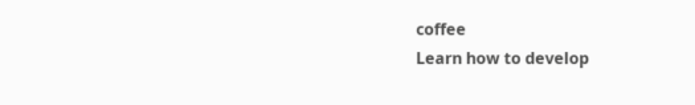coffee
Learn how to develop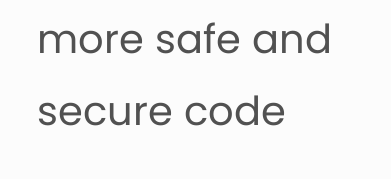more safe and secure code